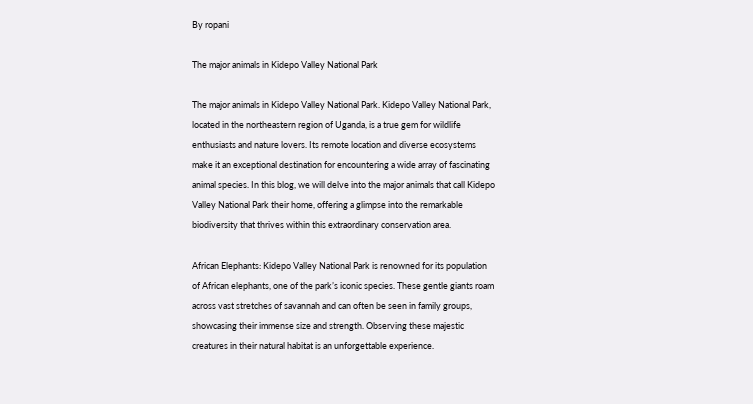By ropani

The major animals in Kidepo Valley National Park

The major animals in Kidepo Valley National Park. Kidepo Valley National Park, located in the northeastern region of Uganda, is a true gem for wildlife enthusiasts and nature lovers. Its remote location and diverse ecosystems make it an exceptional destination for encountering a wide array of fascinating animal species. In this blog, we will delve into the major animals that call Kidepo Valley National Park their home, offering a glimpse into the remarkable biodiversity that thrives within this extraordinary conservation area.

African Elephants: Kidepo Valley National Park is renowned for its population of African elephants, one of the park’s iconic species. These gentle giants roam across vast stretches of savannah and can often be seen in family groups, showcasing their immense size and strength. Observing these majestic creatures in their natural habitat is an unforgettable experience.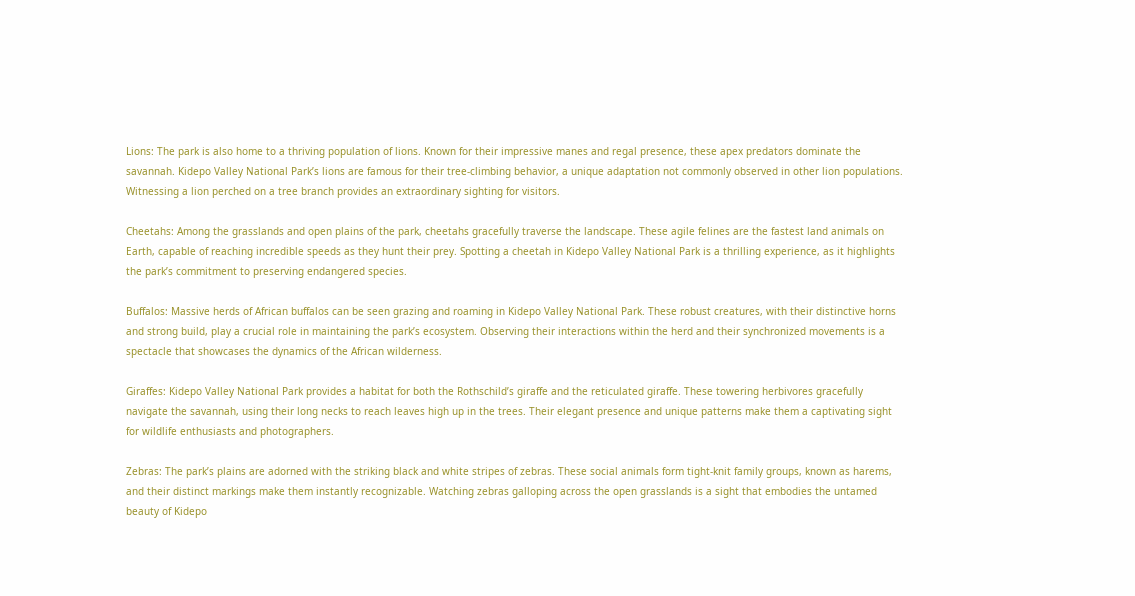Lions: The park is also home to a thriving population of lions. Known for their impressive manes and regal presence, these apex predators dominate the savannah. Kidepo Valley National Park’s lions are famous for their tree-climbing behavior, a unique adaptation not commonly observed in other lion populations. Witnessing a lion perched on a tree branch provides an extraordinary sighting for visitors.

Cheetahs: Among the grasslands and open plains of the park, cheetahs gracefully traverse the landscape. These agile felines are the fastest land animals on Earth, capable of reaching incredible speeds as they hunt their prey. Spotting a cheetah in Kidepo Valley National Park is a thrilling experience, as it highlights the park’s commitment to preserving endangered species.

Buffalos: Massive herds of African buffalos can be seen grazing and roaming in Kidepo Valley National Park. These robust creatures, with their distinctive horns and strong build, play a crucial role in maintaining the park’s ecosystem. Observing their interactions within the herd and their synchronized movements is a spectacle that showcases the dynamics of the African wilderness.

Giraffes: Kidepo Valley National Park provides a habitat for both the Rothschild’s giraffe and the reticulated giraffe. These towering herbivores gracefully navigate the savannah, using their long necks to reach leaves high up in the trees. Their elegant presence and unique patterns make them a captivating sight for wildlife enthusiasts and photographers.

Zebras: The park’s plains are adorned with the striking black and white stripes of zebras. These social animals form tight-knit family groups, known as harems, and their distinct markings make them instantly recognizable. Watching zebras galloping across the open grasslands is a sight that embodies the untamed beauty of Kidepo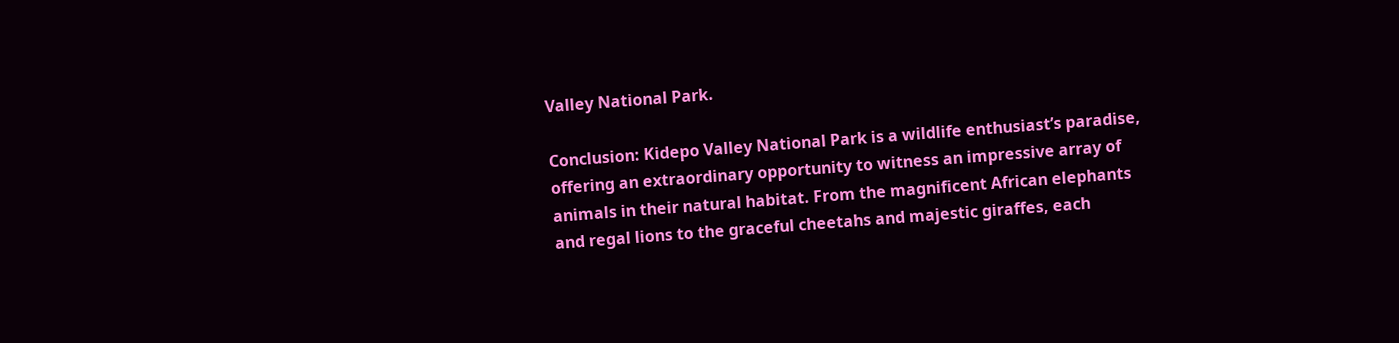Valley National Park.

Conclusion: Kidepo Valley National Park is a wildlife enthusiast’s paradise, offering an extraordinary opportunity to witness an impressive array of animals in their natural habitat. From the magnificent African elephants and regal lions to the graceful cheetahs and majestic giraffes, each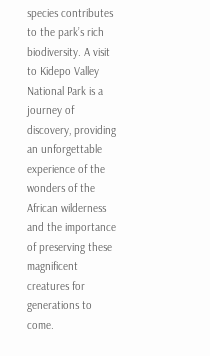species contributes to the park’s rich biodiversity. A visit to Kidepo Valley National Park is a journey of discovery, providing an unforgettable experience of the wonders of the African wilderness and the importance of preserving these magnificent creatures for generations to come.